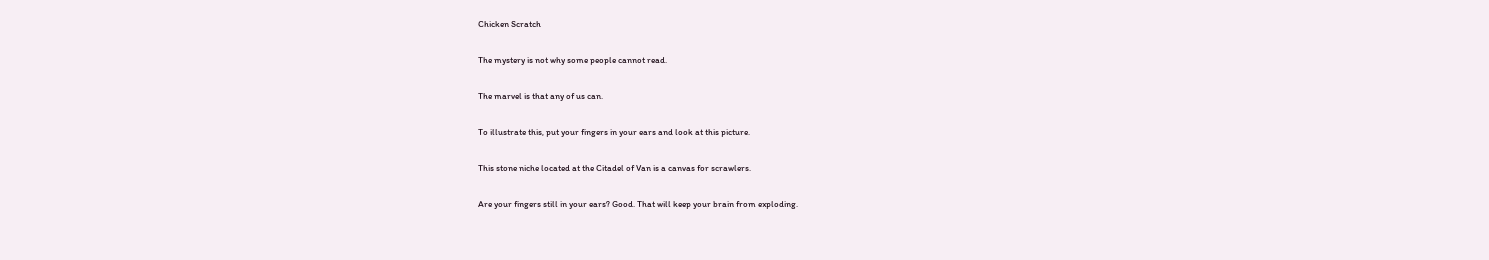Chicken Scratch

The mystery is not why some people cannot read.

The marvel is that any of us can.

To illustrate this, put your fingers in your ears and look at this picture.

This stone niche located at the Citadel of Van is a canvas for scrawlers.

Are your fingers still in your ears? Good. That will keep your brain from exploding.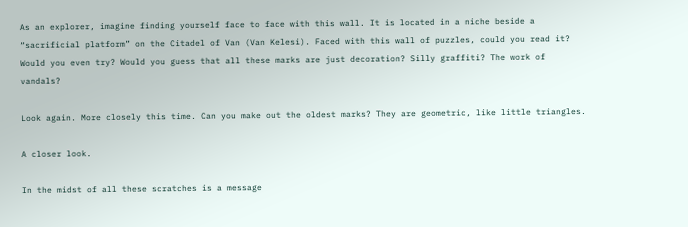As an explorer, imagine finding yourself face to face with this wall. It is located in a niche beside a “sacrificial platform” on the Citadel of Van (Van Kelesi). Faced with this wall of puzzles, could you read it? Would you even try? Would you guess that all these marks are just decoration? Silly graffiti? The work of vandals?

Look again. More closely this time. Can you make out the oldest marks? They are geometric, like little triangles.

A closer look.

In the midst of all these scratches is a message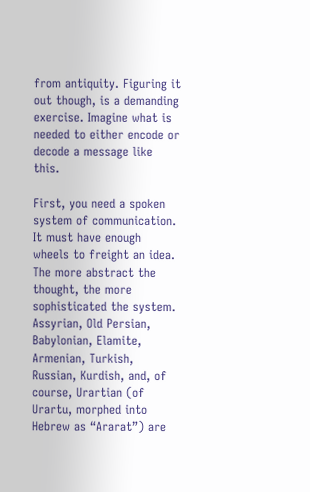from antiquity. Figuring it out though, is a demanding exercise. Imagine what is needed to either encode or decode a message like this.

First, you need a spoken system of communication. It must have enough wheels to freight an idea. The more abstract the thought, the more sophisticated the system. Assyrian, Old Persian, Babylonian, Elamite, Armenian, Turkish, Russian, Kurdish, and, of course, Urartian (of Urartu, morphed into Hebrew as “Ararat”) are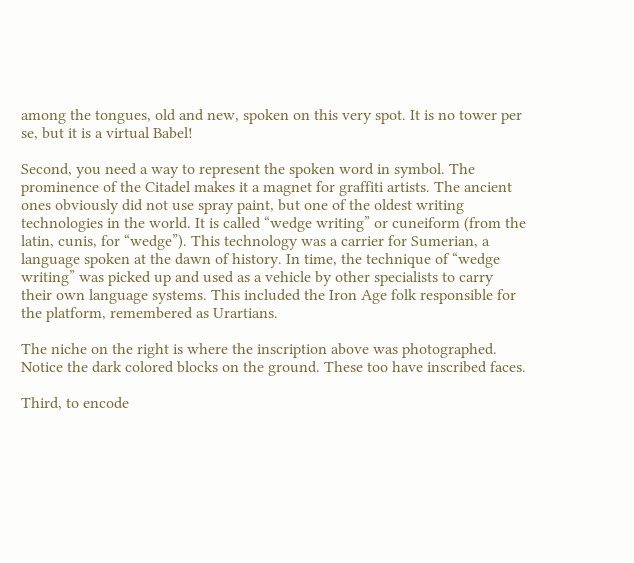among the tongues, old and new, spoken on this very spot. It is no tower per se, but it is a virtual Babel!

Second, you need a way to represent the spoken word in symbol. The prominence of the Citadel makes it a magnet for graffiti artists. The ancient ones obviously did not use spray paint, but one of the oldest writing technologies in the world. It is called “wedge writing” or cuneiform (from the latin, cunis, for “wedge”). This technology was a carrier for Sumerian, a language spoken at the dawn of history. In time, the technique of “wedge writing” was picked up and used as a vehicle by other specialists to carry their own language systems. This included the Iron Age folk responsible for the platform, remembered as Urartians.

The niche on the right is where the inscription above was photographed. Notice the dark colored blocks on the ground. These too have inscribed faces.

Third, to encode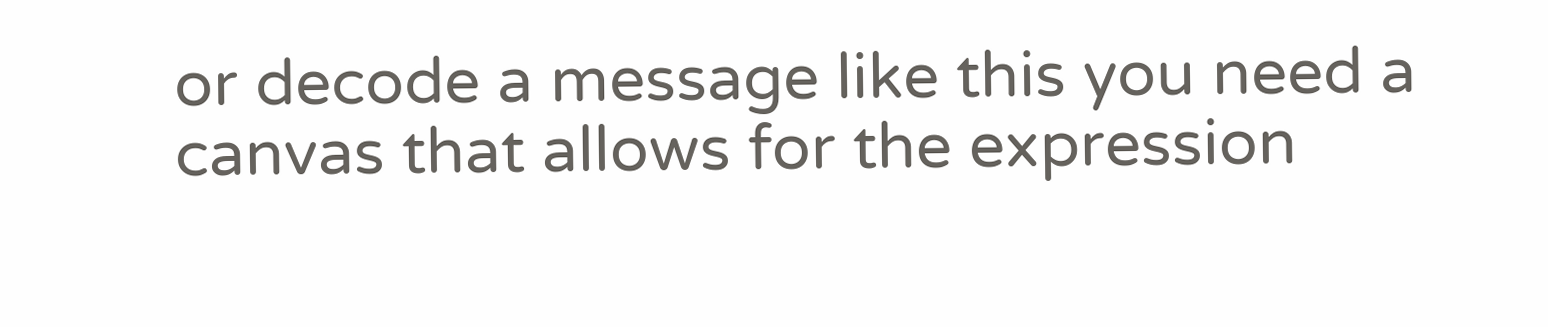or decode a message like this you need a canvas that allows for the expression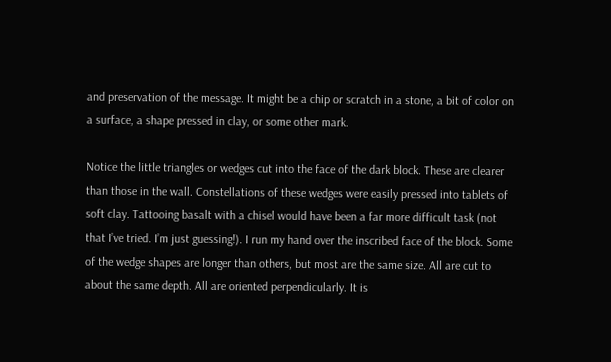and preservation of the message. It might be a chip or scratch in a stone, a bit of color on a surface, a shape pressed in clay, or some other mark.

Notice the little triangles or wedges cut into the face of the dark block. These are clearer than those in the wall. Constellations of these wedges were easily pressed into tablets of soft clay. Tattooing basalt with a chisel would have been a far more difficult task (not that I’ve tried. I’m just guessing!). I run my hand over the inscribed face of the block. Some of the wedge shapes are longer than others, but most are the same size. All are cut to about the same depth. All are oriented perpendicularly. It is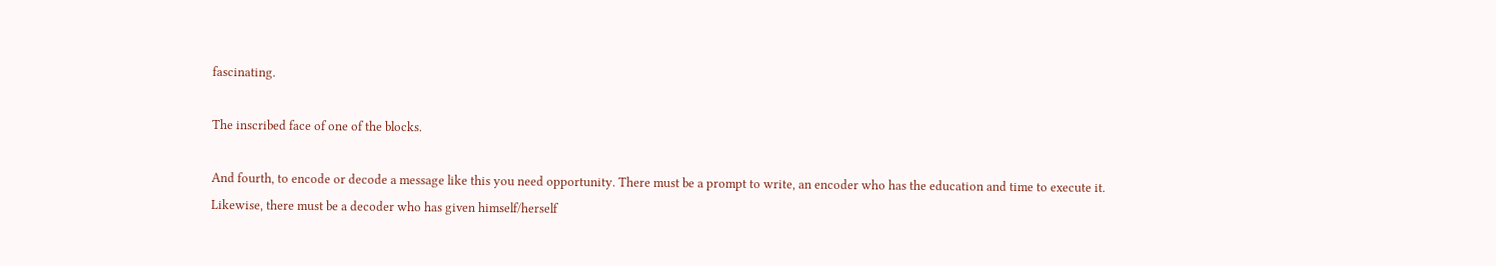fascinating.

The inscribed face of one of the blocks.

And fourth, to encode or decode a message like this you need opportunity. There must be a prompt to write, an encoder who has the education and time to execute it. Likewise, there must be a decoder who has given himself/herself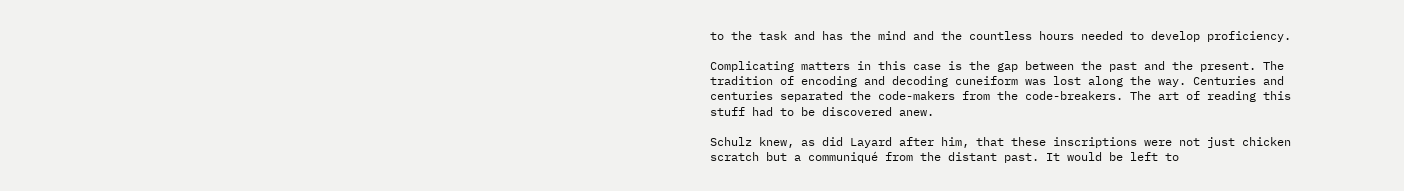to the task and has the mind and the countless hours needed to develop proficiency.

Complicating matters in this case is the gap between the past and the present. The tradition of encoding and decoding cuneiform was lost along the way. Centuries and centuries separated the code-makers from the code-breakers. The art of reading this stuff had to be discovered anew.

Schulz knew, as did Layard after him, that these inscriptions were not just chicken scratch but a communiqué from the distant past. It would be left to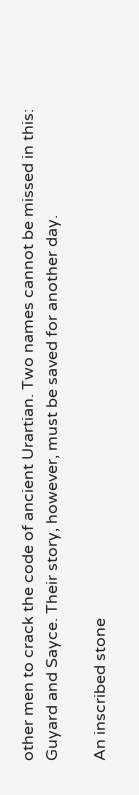other men to crack the code of ancient Urartian. Two names cannot be missed in this: Guyard and Sayce. Their story, however, must be saved for another day.

An inscribed stone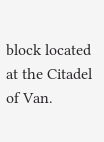block located at the Citadel of Van.